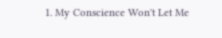1. My Conscience Won't Let Me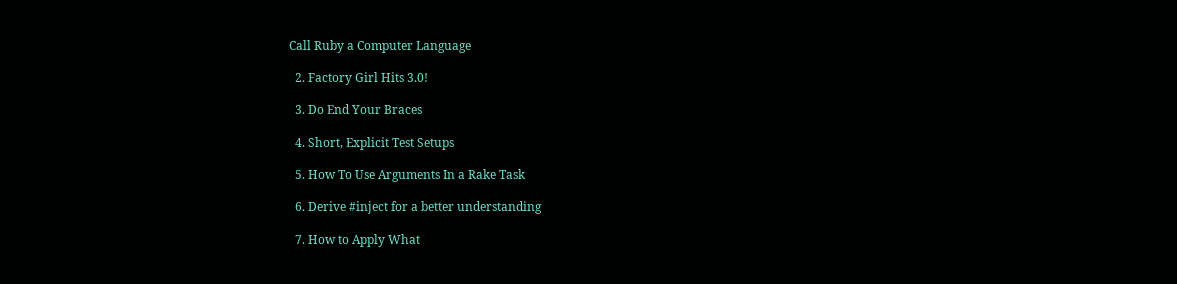Call Ruby a Computer Language

  2. Factory Girl Hits 3.0!

  3. Do End Your Braces

  4. Short, Explicit Test Setups

  5. How To Use Arguments In a Rake Task

  6. Derive #inject for a better understanding

  7. How to Apply What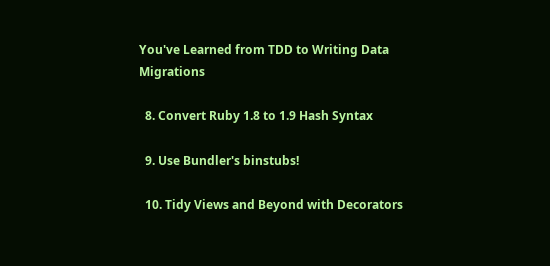You've Learned from TDD to Writing Data Migrations

  8. Convert Ruby 1.8 to 1.9 Hash Syntax

  9. Use Bundler's binstubs!

  10. Tidy Views and Beyond with Decorators